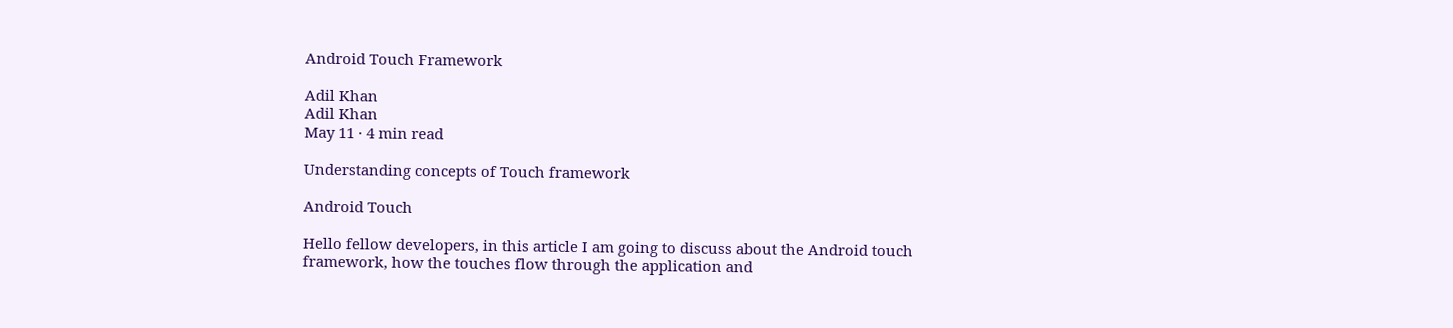Android Touch Framework

Adil Khan
Adil Khan
May 11 · 4 min read

Understanding concepts of Touch framework

Android Touch

Hello fellow developers, in this article I am going to discuss about the Android touch framework, how the touches flow through the application and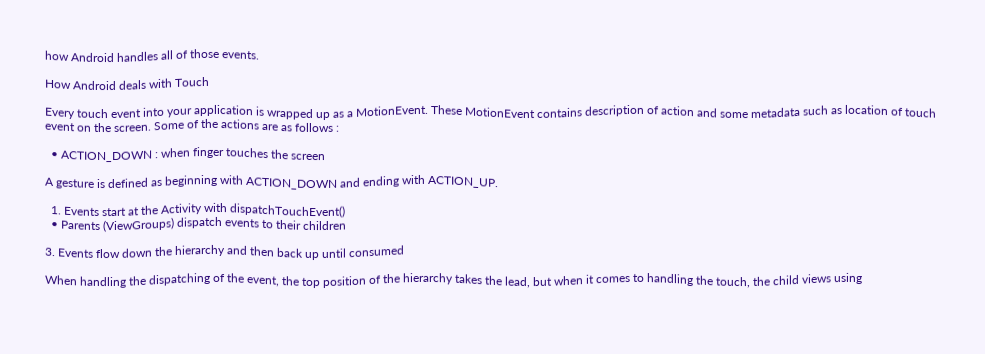how Android handles all of those events.

How Android deals with Touch

Every touch event into your application is wrapped up as a MotionEvent. These MotionEvent contains description of action and some metadata such as location of touch event on the screen. Some of the actions are as follows :

  • ACTION_DOWN : when finger touches the screen

A gesture is defined as beginning with ACTION_DOWN and ending with ACTION_UP.

  1. Events start at the Activity with dispatchTouchEvent()
  • Parents (ViewGroups) dispatch events to their children

3. Events flow down the hierarchy and then back up until consumed

When handling the dispatching of the event, the top position of the hierarchy takes the lead, but when it comes to handling the touch, the child views using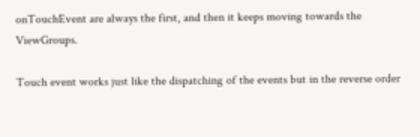onTouchEvent are always the first, and then it keeps moving towards the ViewGroups.

Touch event works just like the dispatching of the events but in the reverse order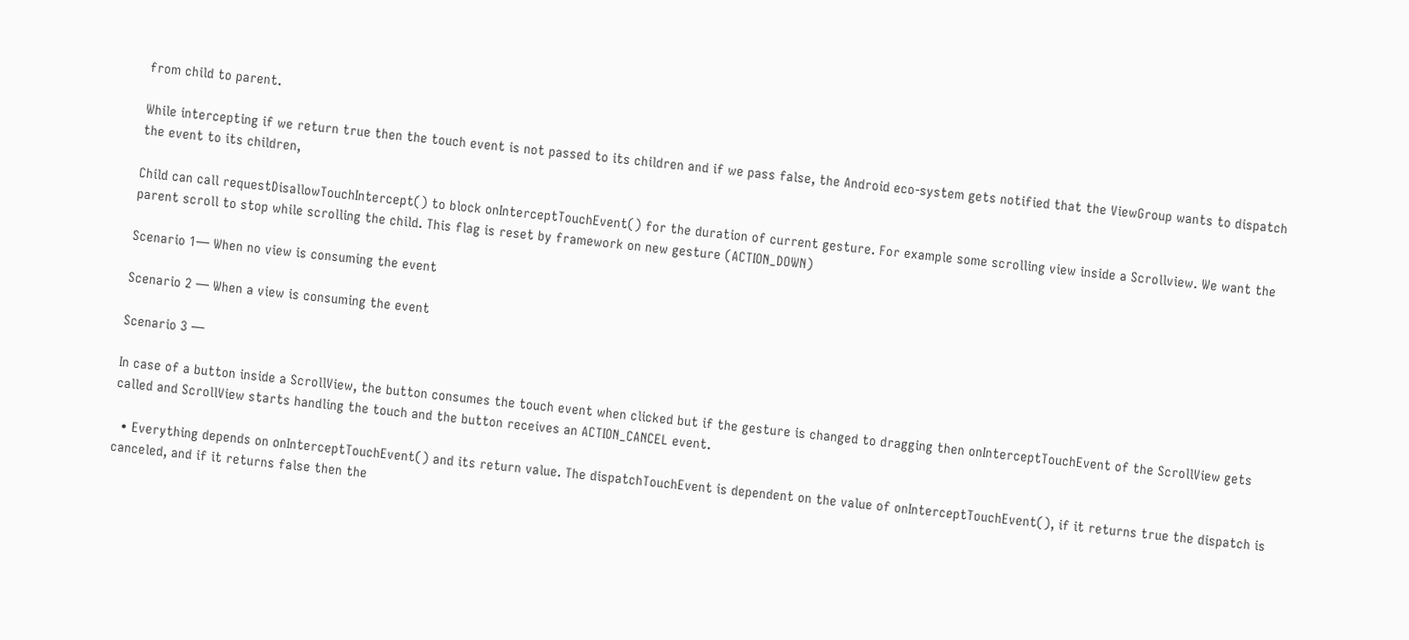from child to parent.

While intercepting if we return true then the touch event is not passed to its children and if we pass false, the Android eco-system gets notified that the ViewGroup wants to dispatch the event to its children,

Child can call requestDisallowTouchIntercept() to block onInterceptTouchEvent() for the duration of current gesture. For example some scrolling view inside a Scrollview. We want the parent scroll to stop while scrolling the child. This flag is reset by framework on new gesture (ACTION_DOWN)

Scenario 1— When no view is consuming the event

Scenario 2 — When a view is consuming the event

Scenario 3 —

In case of a button inside a ScrollView, the button consumes the touch event when clicked but if the gesture is changed to dragging then onInterceptTouchEvent of the ScrollView gets called and ScrollView starts handling the touch and the button receives an ACTION_CANCEL event.

  • Everything depends on onInterceptTouchEvent() and its return value. The dispatchTouchEvent is dependent on the value of onInterceptTouchEvent(), if it returns true the dispatch is canceled, and if it returns false then the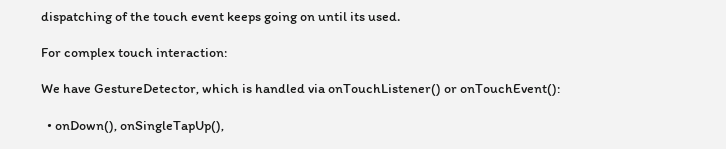dispatching of the touch event keeps going on until its used.

For complex touch interaction:

We have GestureDetector, which is handled via onTouchListener() or onTouchEvent():

  • onDown(), onSingleTapUp(),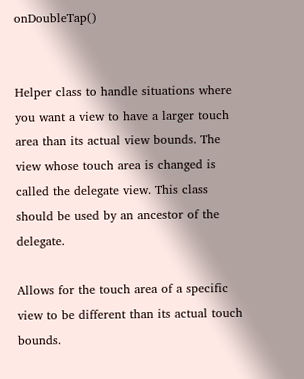onDoubleTap()


Helper class to handle situations where you want a view to have a larger touch area than its actual view bounds. The view whose touch area is changed is called the delegate view. This class should be used by an ancestor of the delegate.

Allows for the touch area of a specific view to be different than its actual touch bounds.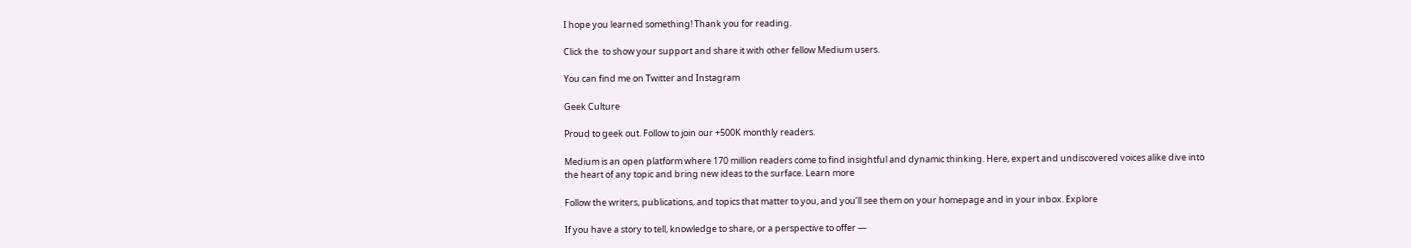I hope you learned something! Thank you for reading.

Click the  to show your support and share it with other fellow Medium users.

You can find me on Twitter and Instagram

Geek Culture

Proud to geek out. Follow to join our +500K monthly readers.

Medium is an open platform where 170 million readers come to find insightful and dynamic thinking. Here, expert and undiscovered voices alike dive into the heart of any topic and bring new ideas to the surface. Learn more

Follow the writers, publications, and topics that matter to you, and you’ll see them on your homepage and in your inbox. Explore

If you have a story to tell, knowledge to share, or a perspective to offer —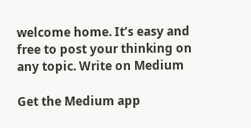welcome home. It’s easy and free to post your thinking on any topic. Write on Medium

Get the Medium app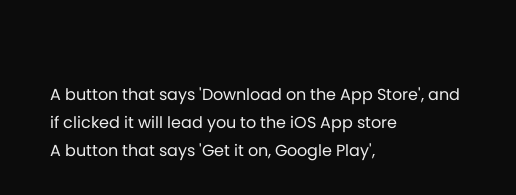A button that says 'Download on the App Store', and if clicked it will lead you to the iOS App store
A button that says 'Get it on, Google Play',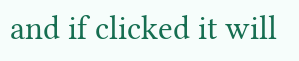and if clicked it will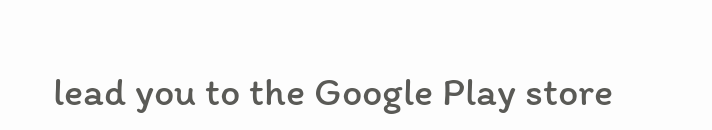lead you to the Google Play store